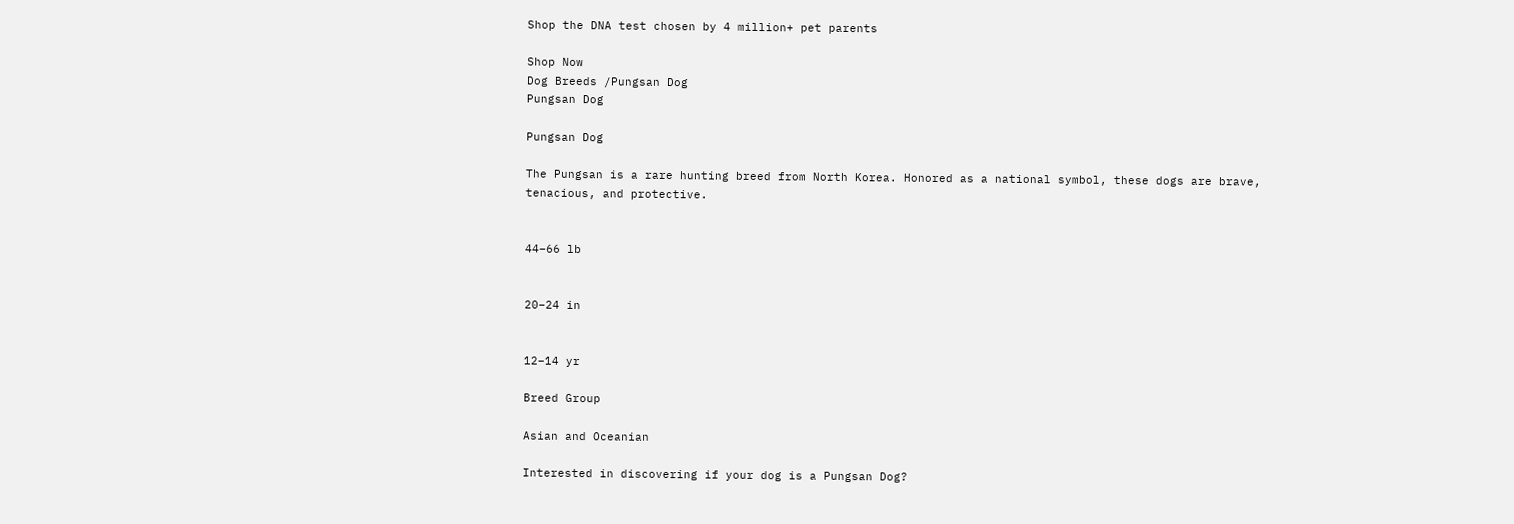Shop the DNA test chosen by 4 million+ pet parents

Shop Now
Dog Breeds /Pungsan Dog
Pungsan Dog

Pungsan Dog

The Pungsan is a rare hunting breed from North Korea. Honored as a national symbol, these dogs are brave, tenacious, and protective.


44–66 lb


20–24 in


12–14 yr

Breed Group

Asian and Oceanian

Interested in discovering if your dog is a Pungsan Dog?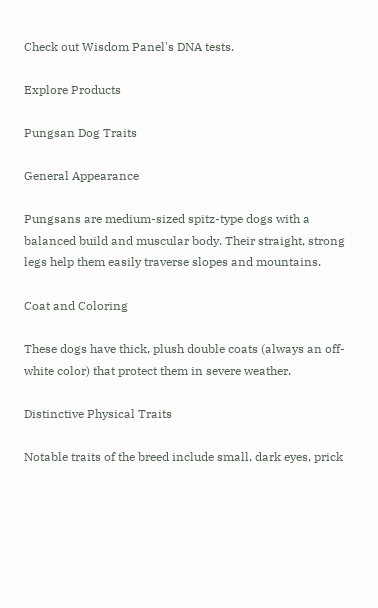Check out Wisdom Panel's DNA tests.

Explore Products

Pungsan Dog Traits

General Appearance

Pungsans are medium-sized spitz-type dogs with a balanced build and muscular body. Their straight, strong legs help them easily traverse slopes and mountains.

Coat and Coloring

These dogs have thick, plush double coats (always an off-white color) that protect them in severe weather.

Distinctive Physical Traits

Notable traits of the breed include small, dark eyes, prick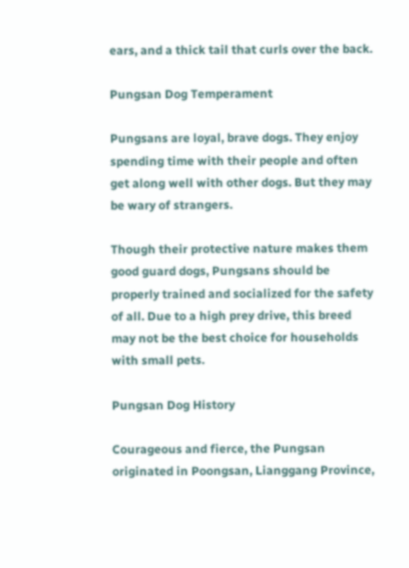ears, and a thick tail that curls over the back.

Pungsan Dog Temperament

Pungsans are loyal, brave dogs. They enjoy spending time with their people and often get along well with other dogs. But they may be wary of strangers.

Though their protective nature makes them good guard dogs, Pungsans should be properly trained and socialized for the safety of all. Due to a high prey drive, this breed may not be the best choice for households with small pets.

Pungsan Dog History

Courageous and fierce, the Pungsan originated in Poongsan, Lianggang Province,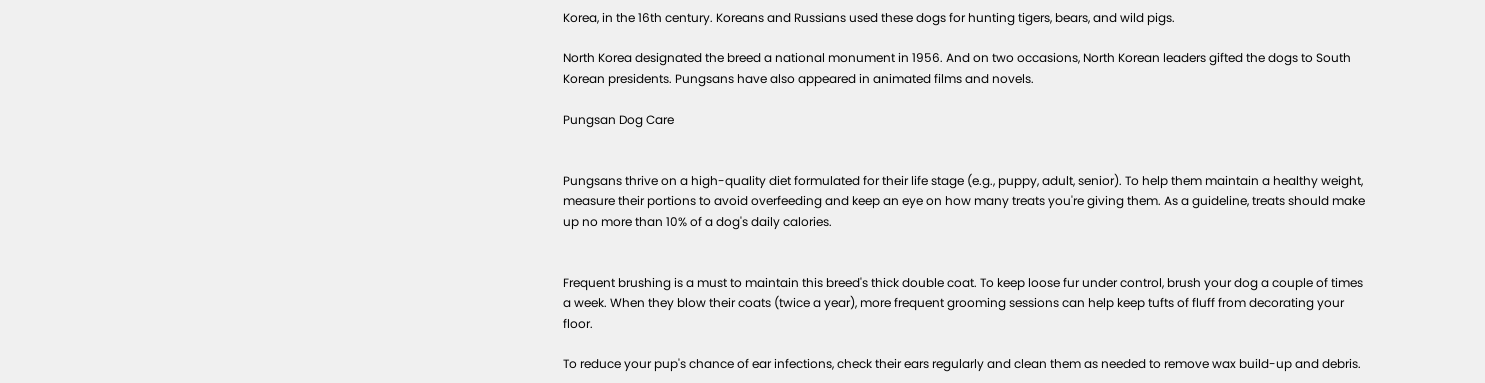Korea, in the 16th century. Koreans and Russians used these dogs for hunting tigers, bears, and wild pigs.

North Korea designated the breed a national monument in 1956. And on two occasions, North Korean leaders gifted the dogs to South Korean presidents. Pungsans have also appeared in animated films and novels.

Pungsan Dog Care


Pungsans thrive on a high-quality diet formulated for their life stage (e.g., puppy, adult, senior). To help them maintain a healthy weight, measure their portions to avoid overfeeding and keep an eye on how many treats you're giving them. As a guideline, treats should make up no more than 10% of a dog's daily calories.


Frequent brushing is a must to maintain this breed's thick double coat. To keep loose fur under control, brush your dog a couple of times a week. When they blow their coats (twice a year), more frequent grooming sessions can help keep tufts of fluff from decorating your floor.

To reduce your pup's chance of ear infections, check their ears regularly and clean them as needed to remove wax build-up and debris.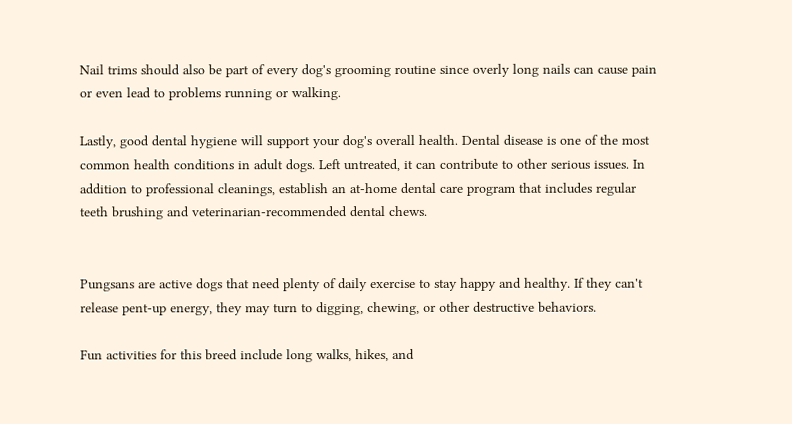Nail trims should also be part of every dog's grooming routine since overly long nails can cause pain or even lead to problems running or walking.

Lastly, good dental hygiene will support your dog's overall health. Dental disease is one of the most common health conditions in adult dogs. Left untreated, it can contribute to other serious issues. In addition to professional cleanings, establish an at-home dental care program that includes regular teeth brushing and veterinarian-recommended dental chews.


Pungsans are active dogs that need plenty of daily exercise to stay happy and healthy. If they can't release pent-up energy, they may turn to digging, chewing, or other destructive behaviors.

Fun activities for this breed include long walks, hikes, and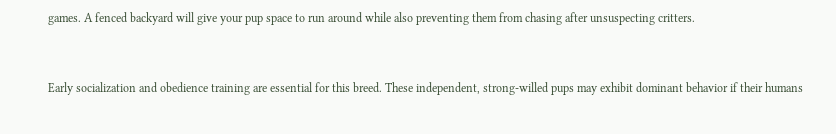games. A fenced backyard will give your pup space to run around while also preventing them from chasing after unsuspecting critters.


Early socialization and obedience training are essential for this breed. These independent, strong-willed pups may exhibit dominant behavior if their humans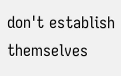don't establish themselves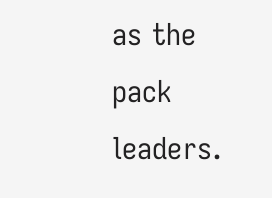as the pack leaders.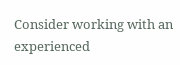Consider working with an experienced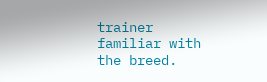trainer familiar with the breed.